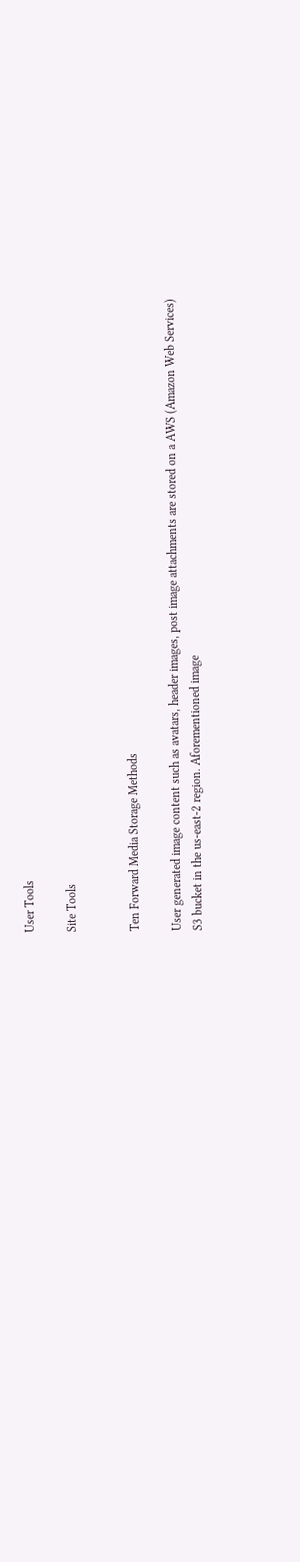User Tools

Site Tools


Ten Forward Media Storage Methods

User generated image content such as avatars, header images, post image attachments are stored on a AWS (Amazon Web Services) S3 bucket in the us-east-2 region. Aforementioned image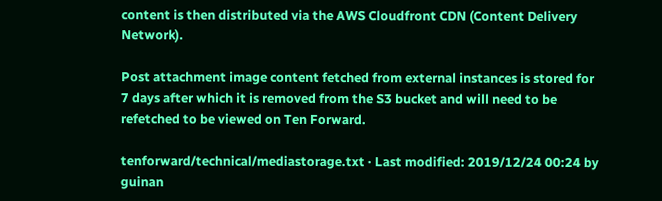content is then distributed via the AWS Cloudfront CDN (Content Delivery Network).

Post attachment image content fetched from external instances is stored for 7 days after which it is removed from the S3 bucket and will need to be refetched to be viewed on Ten Forward.

tenforward/technical/mediastorage.txt · Last modified: 2019/12/24 00:24 by guinan